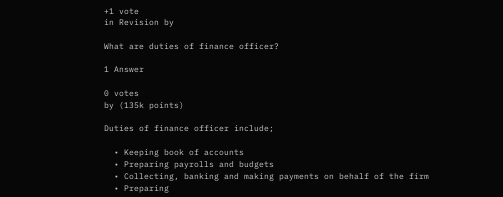+1 vote
in Revision by

What are duties of finance officer?

1 Answer

0 votes
by (135k points)

Duties of finance officer include;

  • Keeping book of accounts
  • Preparing payrolls and budgets
  • Collecting, banking and making payments on behalf of the firm
  • Preparing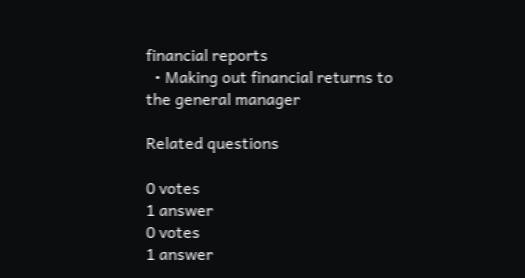financial reports
  • Making out financial returns to the general manager

Related questions

0 votes
1 answer
0 votes
1 answer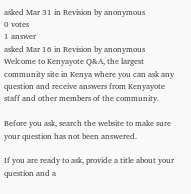asked Mar 31 in Revision by anonymous
0 votes
1 answer
asked Mar 16 in Revision by anonymous
Welcome to Kenyayote Q&A, the largest community site in Kenya where you can ask any question and receive answers from Kenyayote staff and other members of the community.

Before you ask, search the website to make sure your question has not been answered.

If you are ready to ask, provide a title about your question and a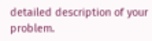detailed description of your problem.